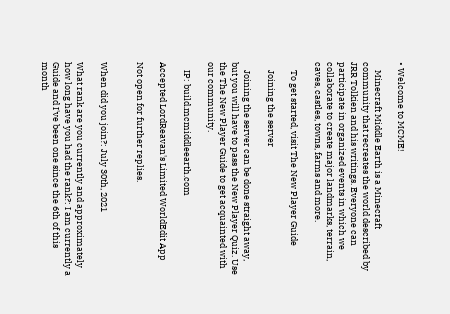• Welcome to MCME!

    Minecraft Middle Earth is a Minecraft community that recreates the world described by JRR Tolkien and his writings. Everyone can participate in organized events in which we collaborate to create major landmarks, terrain, caves, castles, towns, farms and more.

    To get started, visit The New Player Guide

    Joining the server

    Joining the server can be done straight away, but you will have to pass the New Player Quiz. Use the The New Player Guide to get acquainted with our community.

    IP: build.mcmiddleearth.com

Accepted LordReavan's Limited WorldEdit App

Not open for further replies.


When did you join?: July 30th, 2021

What rank are you currently and approximately how long have you had the rank?: I am currently a Guide and I've been one since the 6th of this month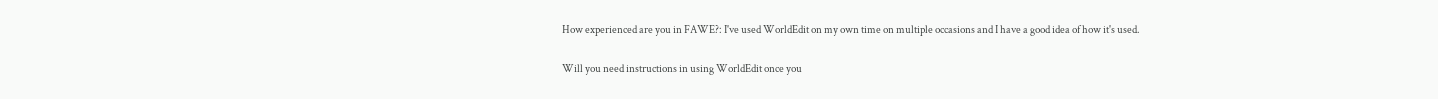How experienced are you in FAWE?: I've used WorldEdit on my own time on multiple occasions and I have a good idea of how it's used.

Will you need instructions in using WorldEdit once you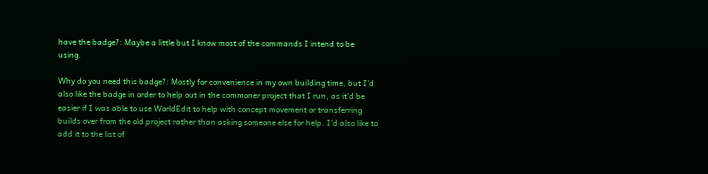have the badge?: Maybe a little but I know most of the commands I intend to be using.

Why do you need this badge?: Mostly for convenience in my own building time, but I'd also like the badge in order to help out in the commoner project that I run, as it'd be easier if I was able to use WorldEdit to help with concept movement or transferring builds over from the old project rather than asking someone else for help. I'd also like to add it to the list of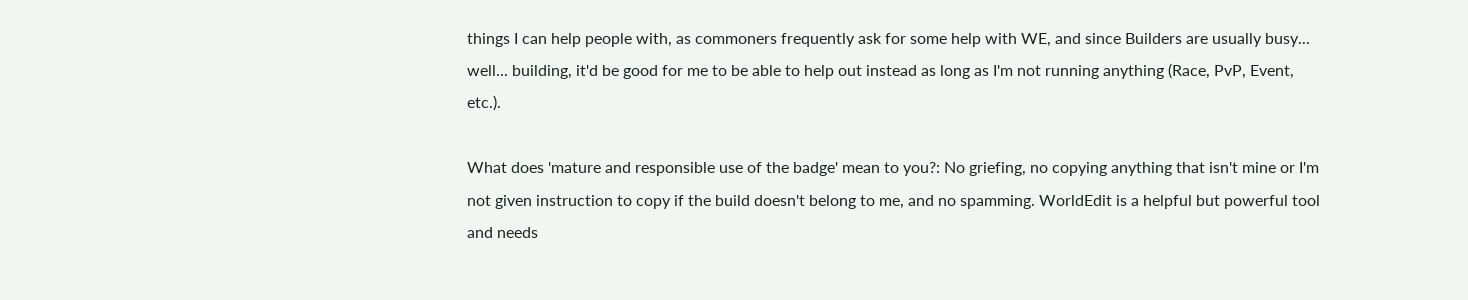things I can help people with, as commoners frequently ask for some help with WE, and since Builders are usually busy... well... building, it'd be good for me to be able to help out instead as long as I'm not running anything (Race, PvP, Event, etc.).

What does 'mature and responsible use of the badge' mean to you?: No griefing, no copying anything that isn't mine or I'm not given instruction to copy if the build doesn't belong to me, and no spamming. WorldEdit is a helpful but powerful tool and needs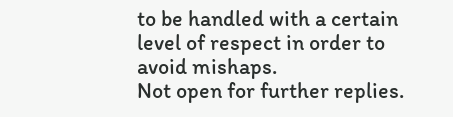to be handled with a certain level of respect in order to avoid mishaps.
Not open for further replies.